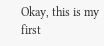Okay, this is my first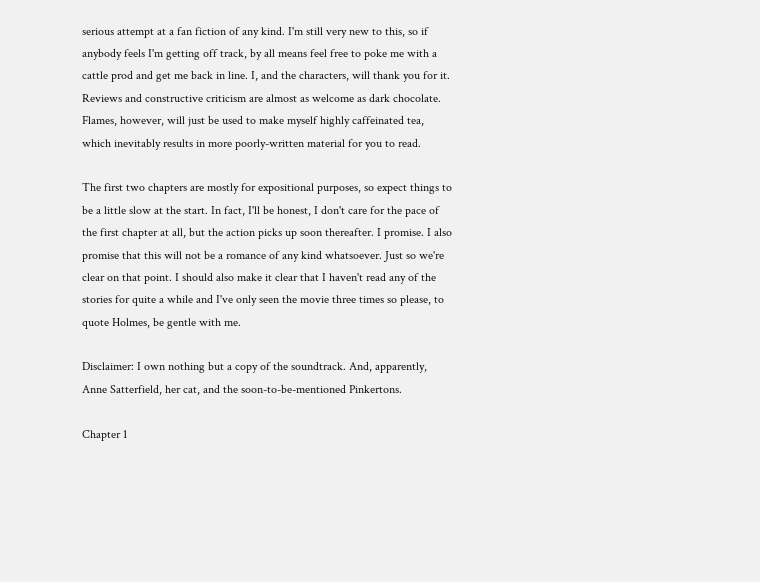serious attempt at a fan fiction of any kind. I'm still very new to this, so if anybody feels I'm getting off track, by all means feel free to poke me with a cattle prod and get me back in line. I, and the characters, will thank you for it. Reviews and constructive criticism are almost as welcome as dark chocolate. Flames, however, will just be used to make myself highly caffeinated tea, which inevitably results in more poorly-written material for you to read.

The first two chapters are mostly for expositional purposes, so expect things to be a little slow at the start. In fact, I'll be honest, I don't care for the pace of the first chapter at all, but the action picks up soon thereafter. I promise. I also promise that this will not be a romance of any kind whatsoever. Just so we're clear on that point. I should also make it clear that I haven't read any of the stories for quite a while and I've only seen the movie three times so please, to quote Holmes, be gentle with me.

Disclaimer: I own nothing but a copy of the soundtrack. And, apparently, Anne Satterfield, her cat, and the soon-to-be-mentioned Pinkertons.

Chapter 1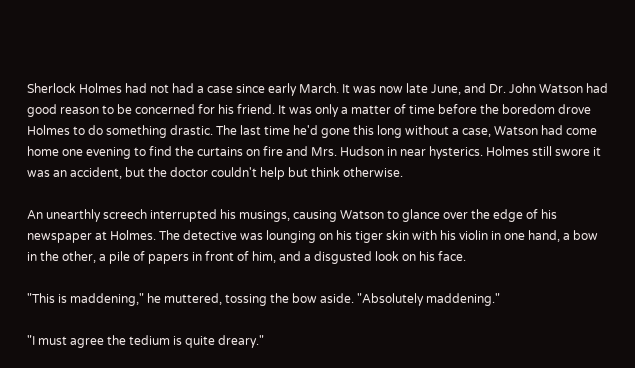Sherlock Holmes had not had a case since early March. It was now late June, and Dr. John Watson had good reason to be concerned for his friend. It was only a matter of time before the boredom drove Holmes to do something drastic. The last time he'd gone this long without a case, Watson had come home one evening to find the curtains on fire and Mrs. Hudson in near hysterics. Holmes still swore it was an accident, but the doctor couldn't help but think otherwise.

An unearthly screech interrupted his musings, causing Watson to glance over the edge of his newspaper at Holmes. The detective was lounging on his tiger skin with his violin in one hand, a bow in the other, a pile of papers in front of him, and a disgusted look on his face.

"This is maddening," he muttered, tossing the bow aside. "Absolutely maddening."

"I must agree the tedium is quite dreary."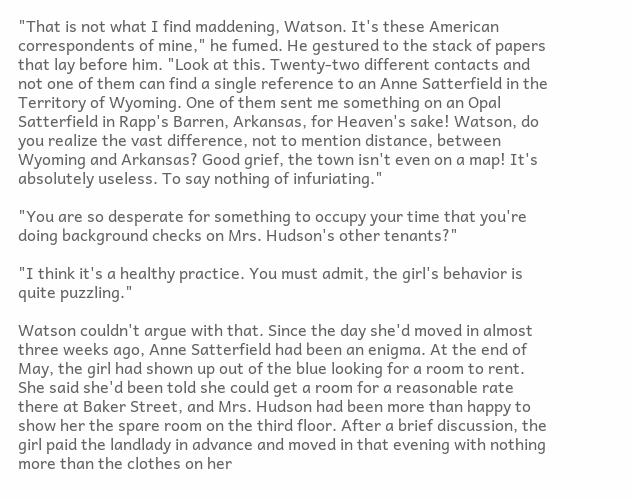"That is not what I find maddening, Watson. It's these American correspondents of mine," he fumed. He gestured to the stack of papers that lay before him. "Look at this. Twenty-two different contacts and not one of them can find a single reference to an Anne Satterfield in the Territory of Wyoming. One of them sent me something on an Opal Satterfield in Rapp's Barren, Arkansas, for Heaven's sake! Watson, do you realize the vast difference, not to mention distance, between Wyoming and Arkansas? Good grief, the town isn't even on a map! It's absolutely useless. To say nothing of infuriating."

"You are so desperate for something to occupy your time that you're doing background checks on Mrs. Hudson's other tenants?"

"I think it's a healthy practice. You must admit, the girl's behavior is quite puzzling."

Watson couldn't argue with that. Since the day she'd moved in almost three weeks ago, Anne Satterfield had been an enigma. At the end of May, the girl had shown up out of the blue looking for a room to rent. She said she'd been told she could get a room for a reasonable rate there at Baker Street, and Mrs. Hudson had been more than happy to show her the spare room on the third floor. After a brief discussion, the girl paid the landlady in advance and moved in that evening with nothing more than the clothes on her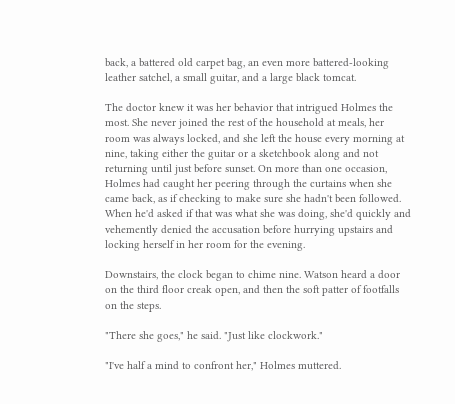back, a battered old carpet bag, an even more battered-looking leather satchel, a small guitar, and a large black tomcat.

The doctor knew it was her behavior that intrigued Holmes the most. She never joined the rest of the household at meals, her room was always locked, and she left the house every morning at nine, taking either the guitar or a sketchbook along and not returning until just before sunset. On more than one occasion, Holmes had caught her peering through the curtains when she came back, as if checking to make sure she hadn't been followed. When he'd asked if that was what she was doing, she'd quickly and vehemently denied the accusation before hurrying upstairs and locking herself in her room for the evening.

Downstairs, the clock began to chime nine. Watson heard a door on the third floor creak open, and then the soft patter of footfalls on the steps.

"There she goes," he said. "Just like clockwork."

"I've half a mind to confront her," Holmes muttered.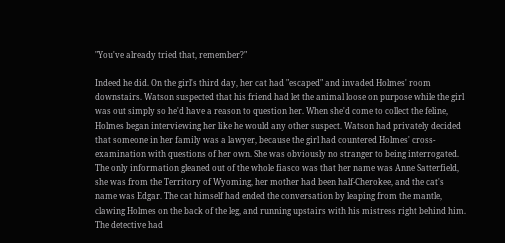"You've already tried that, remember?"

Indeed he did. On the girl's third day, her cat had "escaped" and invaded Holmes' room downstairs. Watson suspected that his friend had let the animal loose on purpose while the girl was out simply so he'd have a reason to question her. When she'd come to collect the feline, Holmes began interviewing her like he would any other suspect. Watson had privately decided that someone in her family was a lawyer, because the girl had countered Holmes' cross-examination with questions of her own. She was obviously no stranger to being interrogated. The only information gleaned out of the whole fiasco was that her name was Anne Satterfield, she was from the Territory of Wyoming, her mother had been half-Cherokee, and the cat's name was Edgar. The cat himself had ended the conversation by leaping from the mantle, clawing Holmes on the back of the leg, and running upstairs with his mistress right behind him. The detective had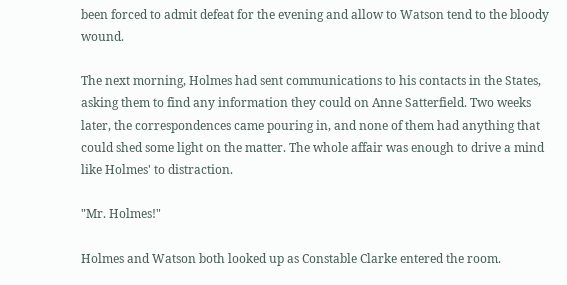been forced to admit defeat for the evening and allow to Watson tend to the bloody wound.

The next morning, Holmes had sent communications to his contacts in the States, asking them to find any information they could on Anne Satterfield. Two weeks later, the correspondences came pouring in, and none of them had anything that could shed some light on the matter. The whole affair was enough to drive a mind like Holmes' to distraction.

"Mr. Holmes!"

Holmes and Watson both looked up as Constable Clarke entered the room.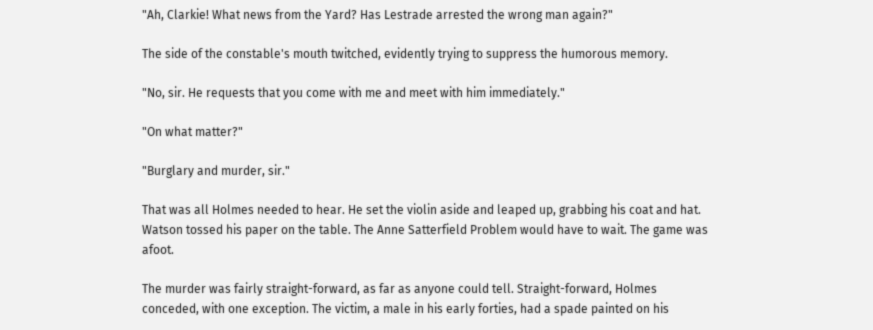"Ah, Clarkie! What news from the Yard? Has Lestrade arrested the wrong man again?"

The side of the constable's mouth twitched, evidently trying to suppress the humorous memory.

"No, sir. He requests that you come with me and meet with him immediately."

"On what matter?"

"Burglary and murder, sir."

That was all Holmes needed to hear. He set the violin aside and leaped up, grabbing his coat and hat. Watson tossed his paper on the table. The Anne Satterfield Problem would have to wait. The game was afoot.

The murder was fairly straight-forward, as far as anyone could tell. Straight-forward, Holmes conceded, with one exception. The victim, a male in his early forties, had a spade painted on his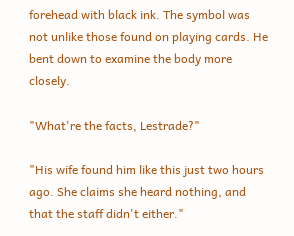forehead with black ink. The symbol was not unlike those found on playing cards. He bent down to examine the body more closely.

"What're the facts, Lestrade?"

"His wife found him like this just two hours ago. She claims she heard nothing, and that the staff didn't either."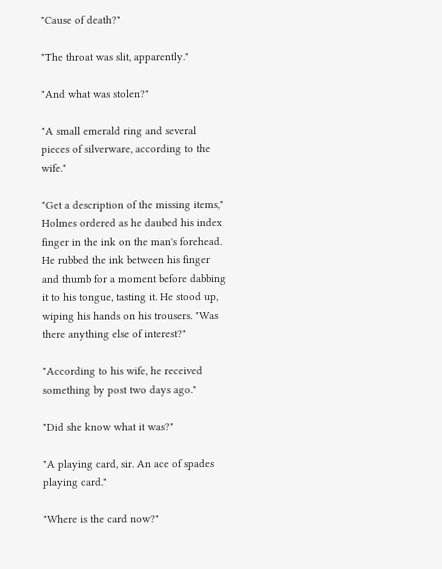"Cause of death?"

"The throat was slit, apparently."

"And what was stolen?"

"A small emerald ring and several pieces of silverware, according to the wife."

"Get a description of the missing items," Holmes ordered as he daubed his index finger in the ink on the man's forehead. He rubbed the ink between his finger and thumb for a moment before dabbing it to his tongue, tasting it. He stood up, wiping his hands on his trousers. "Was there anything else of interest?"

"According to his wife, he received something by post two days ago."

"Did she know what it was?"

"A playing card, sir. An ace of spades playing card."

"Where is the card now?"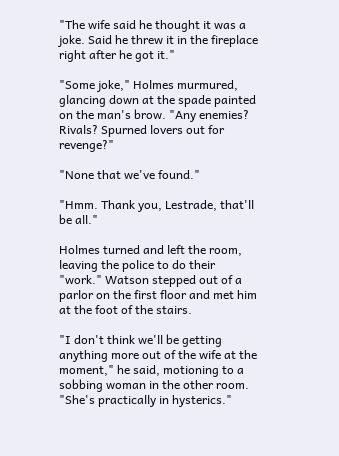"The wife said he thought it was a joke. Said he threw it in the fireplace right after he got it."

"Some joke," Holmes murmured, glancing down at the spade painted on the man's brow. "Any enemies? Rivals? Spurned lovers out for revenge?"

"None that we've found."

"Hmm. Thank you, Lestrade, that'll be all."

Holmes turned and left the room, leaving the police to do their "work." Watson stepped out of a parlor on the first floor and met him at the foot of the stairs.

"I don't think we'll be getting anything more out of the wife at the moment," he said, motioning to a sobbing woman in the other room. "She's practically in hysterics."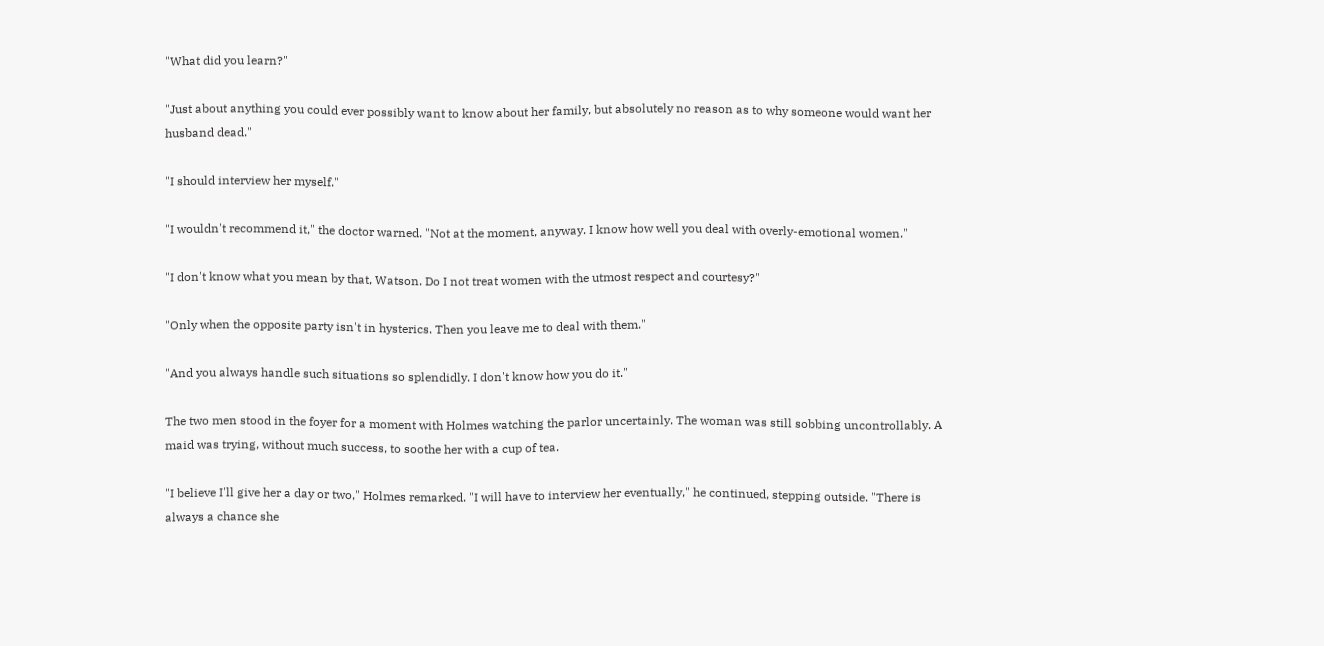"What did you learn?"

"Just about anything you could ever possibly want to know about her family, but absolutely no reason as to why someone would want her husband dead."

"I should interview her myself."

"I wouldn't recommend it," the doctor warned. "Not at the moment, anyway. I know how well you deal with overly-emotional women."

"I don't know what you mean by that, Watson. Do I not treat women with the utmost respect and courtesy?"

"Only when the opposite party isn't in hysterics. Then you leave me to deal with them."

"And you always handle such situations so splendidly. I don't know how you do it."

The two men stood in the foyer for a moment with Holmes watching the parlor uncertainly. The woman was still sobbing uncontrollably. A maid was trying, without much success, to soothe her with a cup of tea.

"I believe I'll give her a day or two," Holmes remarked. "I will have to interview her eventually," he continued, stepping outside. "There is always a chance she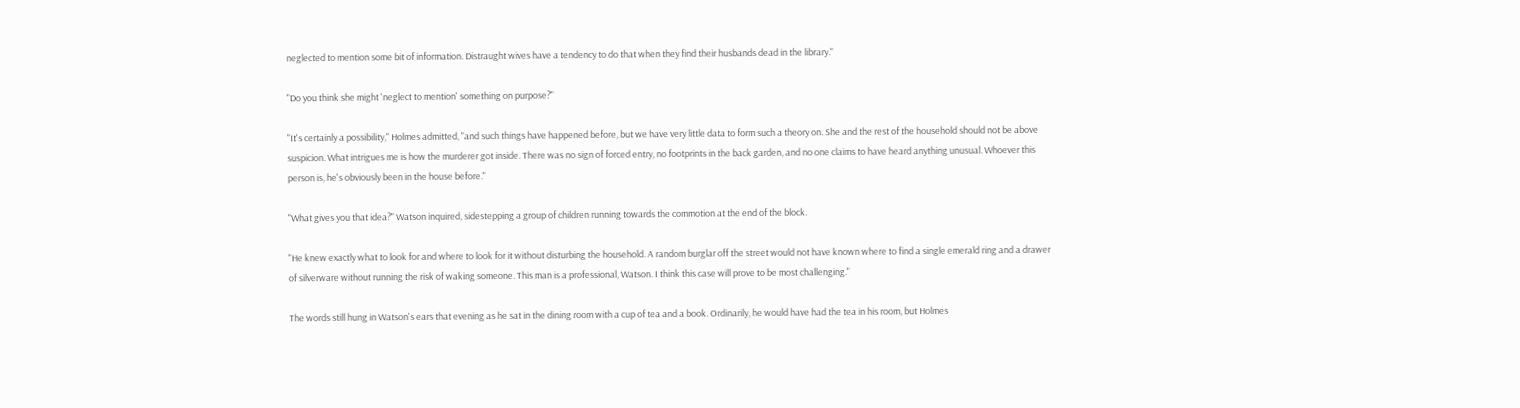neglected to mention some bit of information. Distraught wives have a tendency to do that when they find their husbands dead in the library."

"Do you think she might 'neglect to mention' something on purpose?"

"It's certainly a possibility," Holmes admitted, "and such things have happened before, but we have very little data to form such a theory on. She and the rest of the household should not be above suspicion. What intrigues me is how the murderer got inside. There was no sign of forced entry, no footprints in the back garden, and no one claims to have heard anything unusual. Whoever this person is, he's obviously been in the house before."

"What gives you that idea?" Watson inquired, sidestepping a group of children running towards the commotion at the end of the block.

"He knew exactly what to look for and where to look for it without disturbing the household. A random burglar off the street would not have known where to find a single emerald ring and a drawer of silverware without running the risk of waking someone. This man is a professional, Watson. I think this case will prove to be most challenging."

The words still hung in Watson's ears that evening as he sat in the dining room with a cup of tea and a book. Ordinarily, he would have had the tea in his room, but Holmes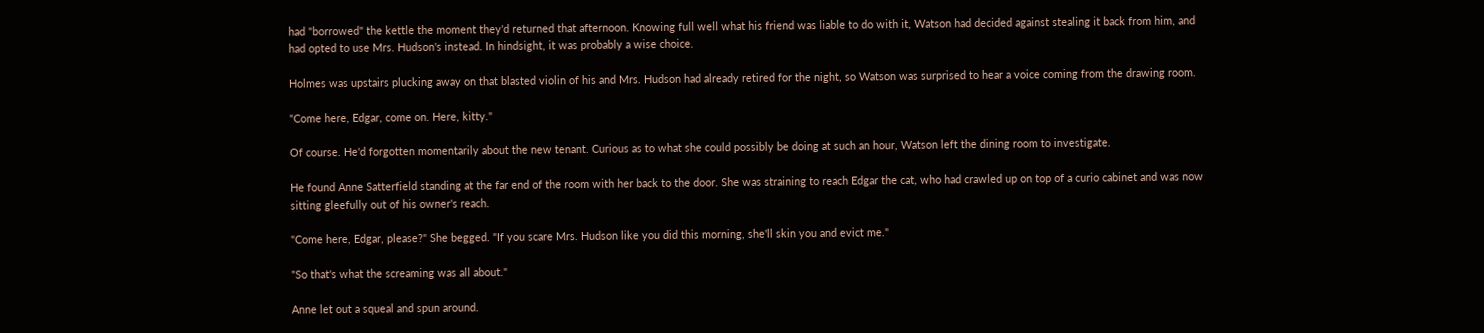had "borrowed" the kettle the moment they'd returned that afternoon. Knowing full well what his friend was liable to do with it, Watson had decided against stealing it back from him, and had opted to use Mrs. Hudson's instead. In hindsight, it was probably a wise choice.

Holmes was upstairs plucking away on that blasted violin of his and Mrs. Hudson had already retired for the night, so Watson was surprised to hear a voice coming from the drawing room.

"Come here, Edgar, come on. Here, kitty."

Of course. He'd forgotten momentarily about the new tenant. Curious as to what she could possibly be doing at such an hour, Watson left the dining room to investigate.

He found Anne Satterfield standing at the far end of the room with her back to the door. She was straining to reach Edgar the cat, who had crawled up on top of a curio cabinet and was now sitting gleefully out of his owner's reach.

"Come here, Edgar, please?" She begged. "If you scare Mrs. Hudson like you did this morning, she'll skin you and evict me."

"So that's what the screaming was all about."

Anne let out a squeal and spun around.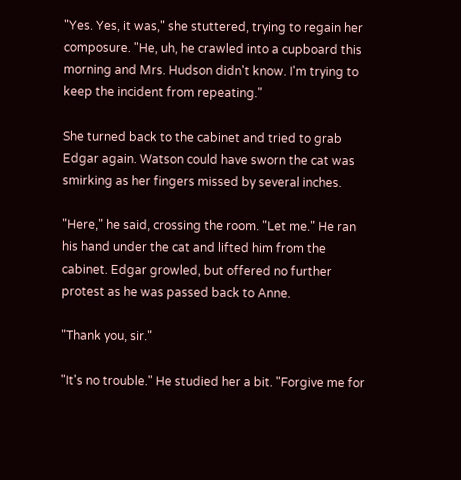"Yes. Yes, it was," she stuttered, trying to regain her composure. "He, uh, he crawled into a cupboard this morning and Mrs. Hudson didn't know. I'm trying to keep the incident from repeating."

She turned back to the cabinet and tried to grab Edgar again. Watson could have sworn the cat was smirking as her fingers missed by several inches.

"Here," he said, crossing the room. "Let me." He ran his hand under the cat and lifted him from the cabinet. Edgar growled, but offered no further protest as he was passed back to Anne.

"Thank you, sir."

"It's no trouble." He studied her a bit. "Forgive me for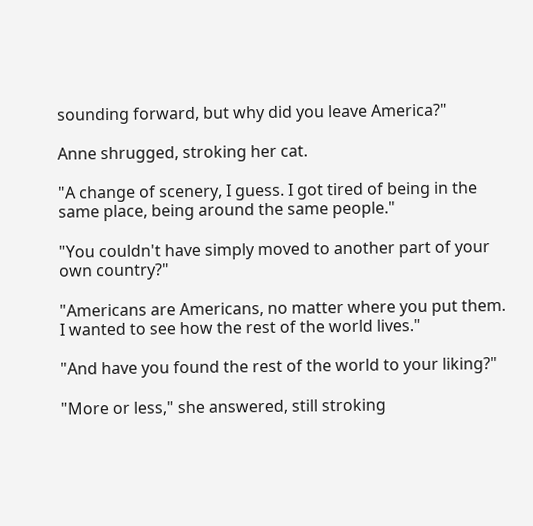sounding forward, but why did you leave America?"

Anne shrugged, stroking her cat.

"A change of scenery, I guess. I got tired of being in the same place, being around the same people."

"You couldn't have simply moved to another part of your own country?"

"Americans are Americans, no matter where you put them. I wanted to see how the rest of the world lives."

"And have you found the rest of the world to your liking?"

"More or less," she answered, still stroking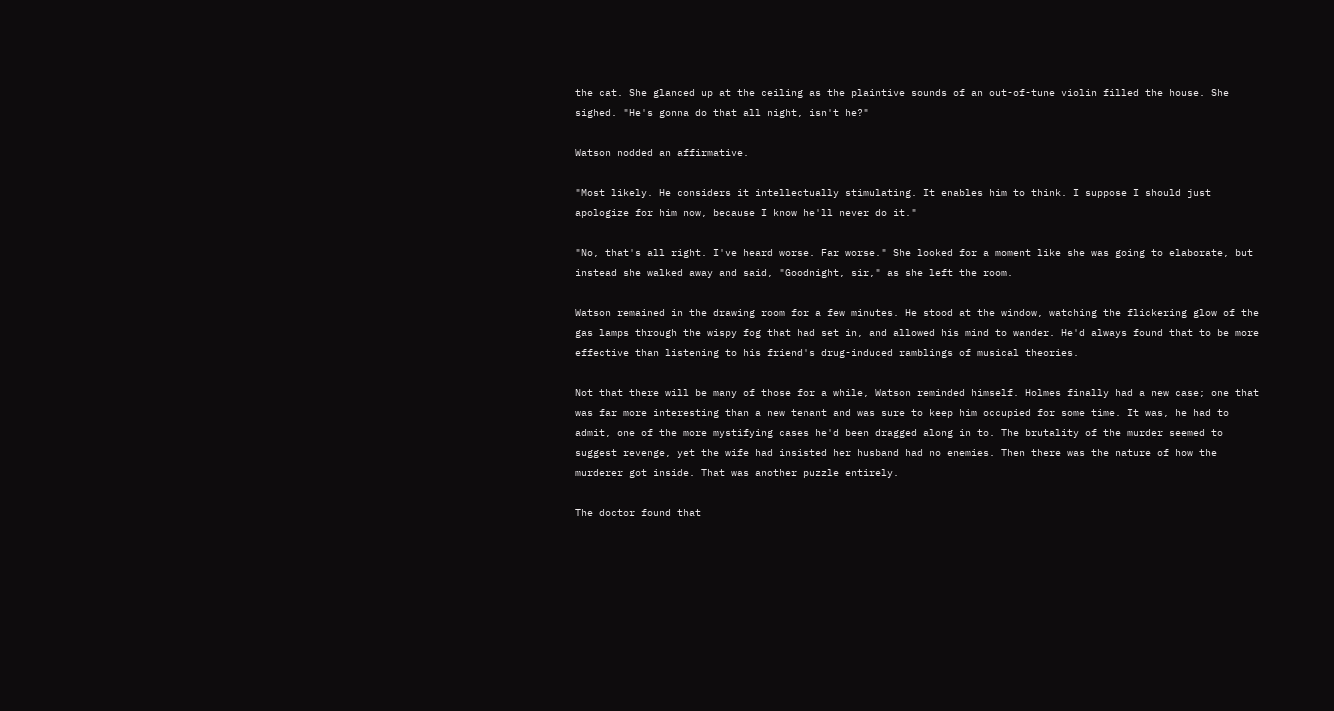the cat. She glanced up at the ceiling as the plaintive sounds of an out-of-tune violin filled the house. She sighed. "He's gonna do that all night, isn't he?"

Watson nodded an affirmative.

"Most likely. He considers it intellectually stimulating. It enables him to think. I suppose I should just apologize for him now, because I know he'll never do it."

"No, that's all right. I've heard worse. Far worse." She looked for a moment like she was going to elaborate, but instead she walked away and said, "Goodnight, sir," as she left the room.

Watson remained in the drawing room for a few minutes. He stood at the window, watching the flickering glow of the gas lamps through the wispy fog that had set in, and allowed his mind to wander. He'd always found that to be more effective than listening to his friend's drug-induced ramblings of musical theories.

Not that there will be many of those for a while, Watson reminded himself. Holmes finally had a new case; one that was far more interesting than a new tenant and was sure to keep him occupied for some time. It was, he had to admit, one of the more mystifying cases he'd been dragged along in to. The brutality of the murder seemed to suggest revenge, yet the wife had insisted her husband had no enemies. Then there was the nature of how the murderer got inside. That was another puzzle entirely.

The doctor found that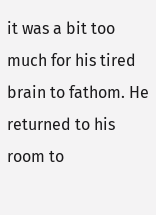it was a bit too much for his tired brain to fathom. He returned to his room to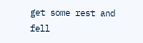get some rest and fell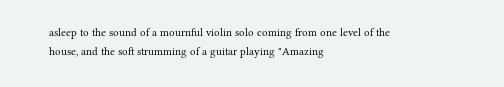asleep to the sound of a mournful violin solo coming from one level of the house, and the soft strumming of a guitar playing "Amazing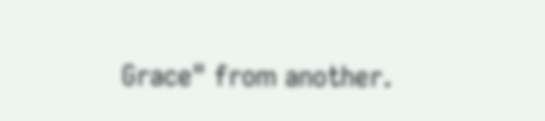Grace" from another.